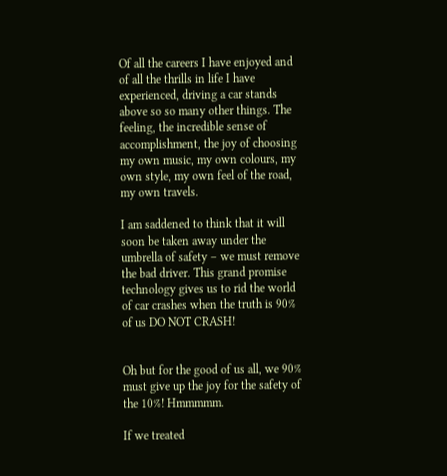Of all the careers I have enjoyed and of all the thrills in life I have experienced, driving a car stands above so so many other things. The feeling, the incredible sense of accomplishment, the joy of choosing my own music, my own colours, my own style, my own feel of the road, my own travels.

I am saddened to think that it will soon be taken away under the umbrella of safety – we must remove the bad driver. This grand promise technology gives us to rid the world of car crashes when the truth is 90% of us DO NOT CRASH!


Oh but for the good of us all, we 90% must give up the joy for the safety of the 10%! Hmmmmm.

If we treated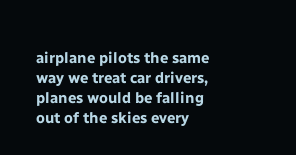airplane pilots the same way we treat car drivers, planes would be falling out of the skies every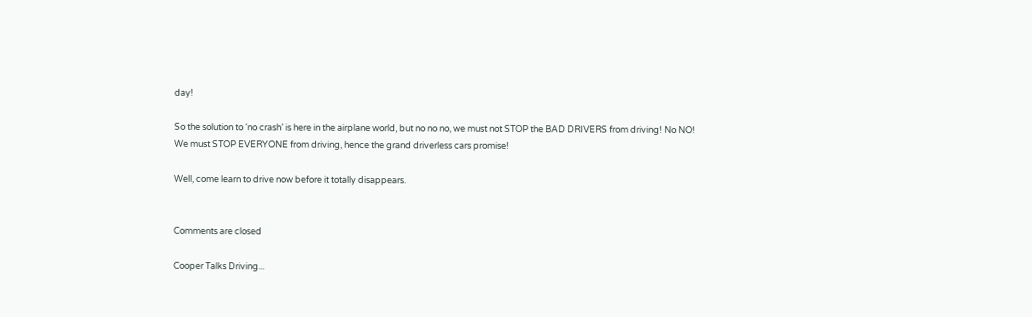day!

So the solution to ‘no crash’ is here in the airplane world, but no no no, we must not STOP the BAD DRIVERS from driving! No NO! We must STOP EVERYONE from driving, hence the grand driverless cars promise!

Well, come learn to drive now before it totally disappears.


Comments are closed

Cooper Talks Driving...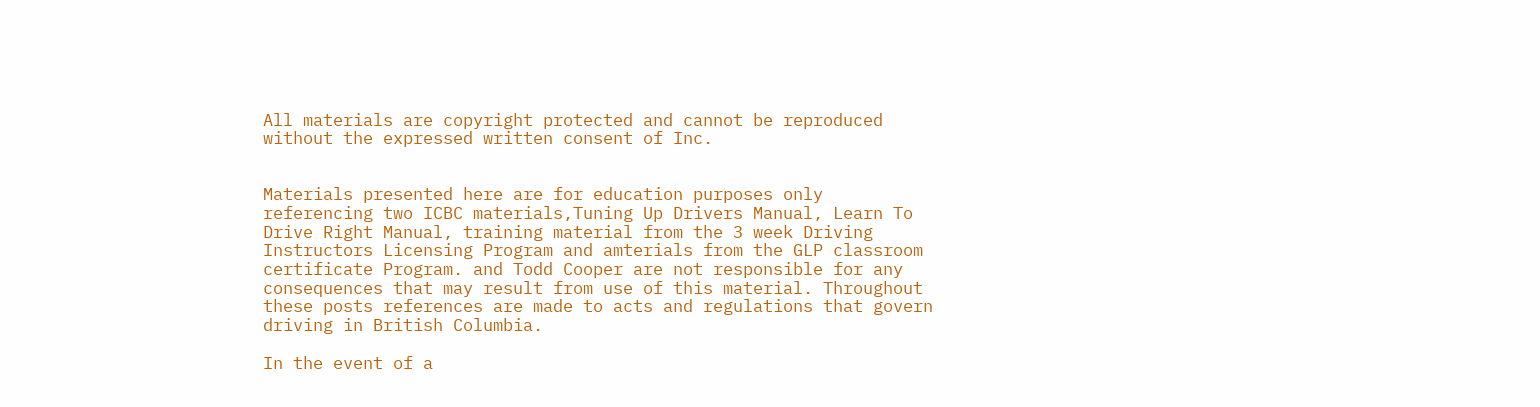All materials are copyright protected and cannot be reproduced without the expressed written consent of Inc.


Materials presented here are for education purposes only referencing two ICBC materials,Tuning Up Drivers Manual, Learn To Drive Right Manual, training material from the 3 week Driving Instructors Licensing Program and amterials from the GLP classroom certificate Program. and Todd Cooper are not responsible for any consequences that may result from use of this material. Throughout these posts references are made to acts and regulations that govern driving in British Columbia.

In the event of a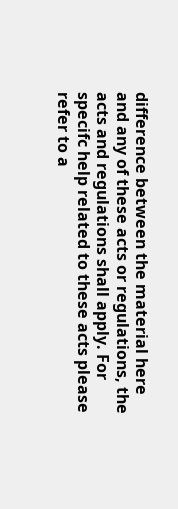difference between the material here and any of these acts or regulations, the acts and regulations shall apply. For specifc help related to these acts please refer to a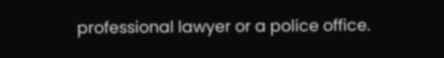professional lawyer or a police office.